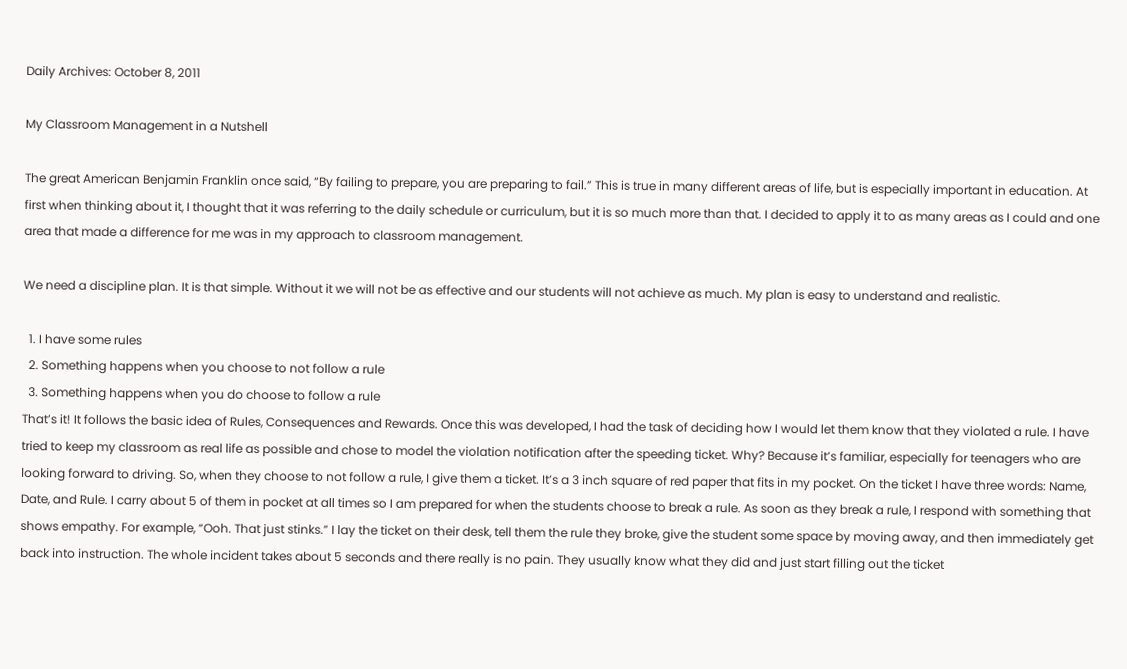Daily Archives: October 8, 2011

My Classroom Management in a Nutshell

The great American Benjamin Franklin once said, “By failing to prepare, you are preparing to fail.” This is true in many different areas of life, but is especially important in education. At first when thinking about it, I thought that it was referring to the daily schedule or curriculum, but it is so much more than that. I decided to apply it to as many areas as I could and one area that made a difference for me was in my approach to classroom management.

We need a discipline plan. It is that simple. Without it we will not be as effective and our students will not achieve as much. My plan is easy to understand and realistic.

  1. I have some rules
  2. Something happens when you choose to not follow a rule
  3. Something happens when you do choose to follow a rule
That’s it! It follows the basic idea of Rules, Consequences and Rewards. Once this was developed, I had the task of deciding how I would let them know that they violated a rule. I have tried to keep my classroom as real life as possible and chose to model the violation notification after the speeding ticket. Why? Because it’s familiar, especially for teenagers who are looking forward to driving. So, when they choose to not follow a rule, I give them a ticket. It’s a 3 inch square of red paper that fits in my pocket. On the ticket I have three words: Name, Date, and Rule. I carry about 5 of them in pocket at all times so I am prepared for when the students choose to break a rule. As soon as they break a rule, I respond with something that shows empathy. For example, “Ooh. That just stinks.” I lay the ticket on their desk, tell them the rule they broke, give the student some space by moving away, and then immediately get back into instruction. The whole incident takes about 5 seconds and there really is no pain. They usually know what they did and just start filling out the ticket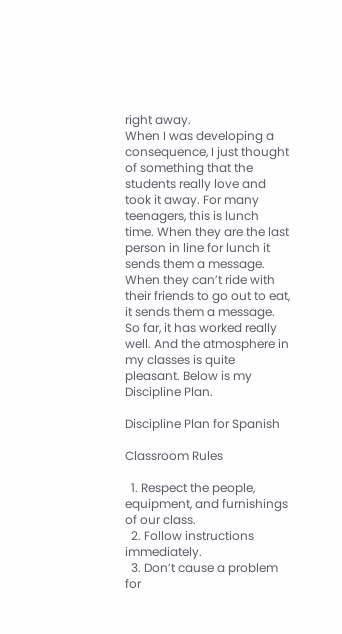right away.
When I was developing a consequence, I just thought of something that the students really love and took it away. For many teenagers, this is lunch time. When they are the last person in line for lunch it sends them a message. When they can’t ride with their friends to go out to eat, it sends them a message. So far, it has worked really well. And the atmosphere in my classes is quite pleasant. Below is my Discipline Plan.

Discipline Plan for Spanish

Classroom Rules

  1. Respect the people, equipment, and furnishings of our class.
  2. Follow instructions immediately.
  3. Don’t cause a problem for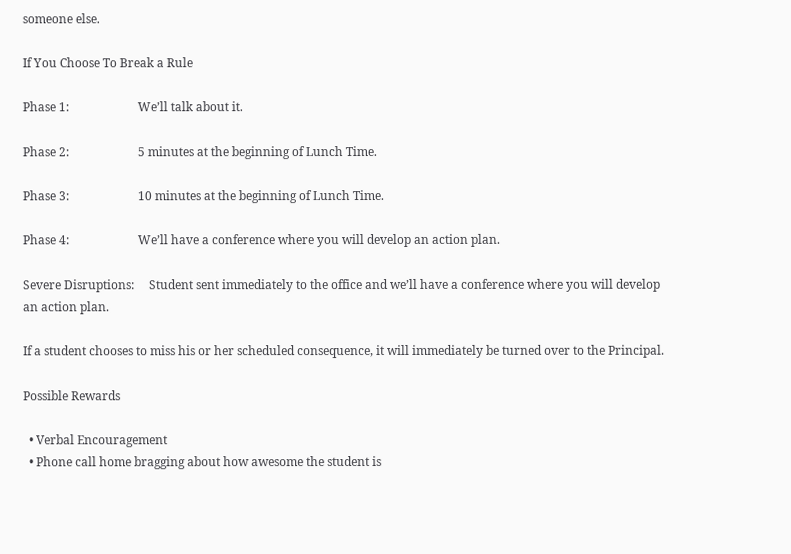someone else.

If You Choose To Break a Rule

Phase 1:                       We’ll talk about it.

Phase 2:                       5 minutes at the beginning of Lunch Time.

Phase 3:                       10 minutes at the beginning of Lunch Time.

Phase 4:                       We’ll have a conference where you will develop an action plan.

Severe Disruptions:     Student sent immediately to the office and we’ll have a conference where you will develop an action plan.

If a student chooses to miss his or her scheduled consequence, it will immediately be turned over to the Principal.

Possible Rewards

  • Verbal Encouragement
  • Phone call home bragging about how awesome the student is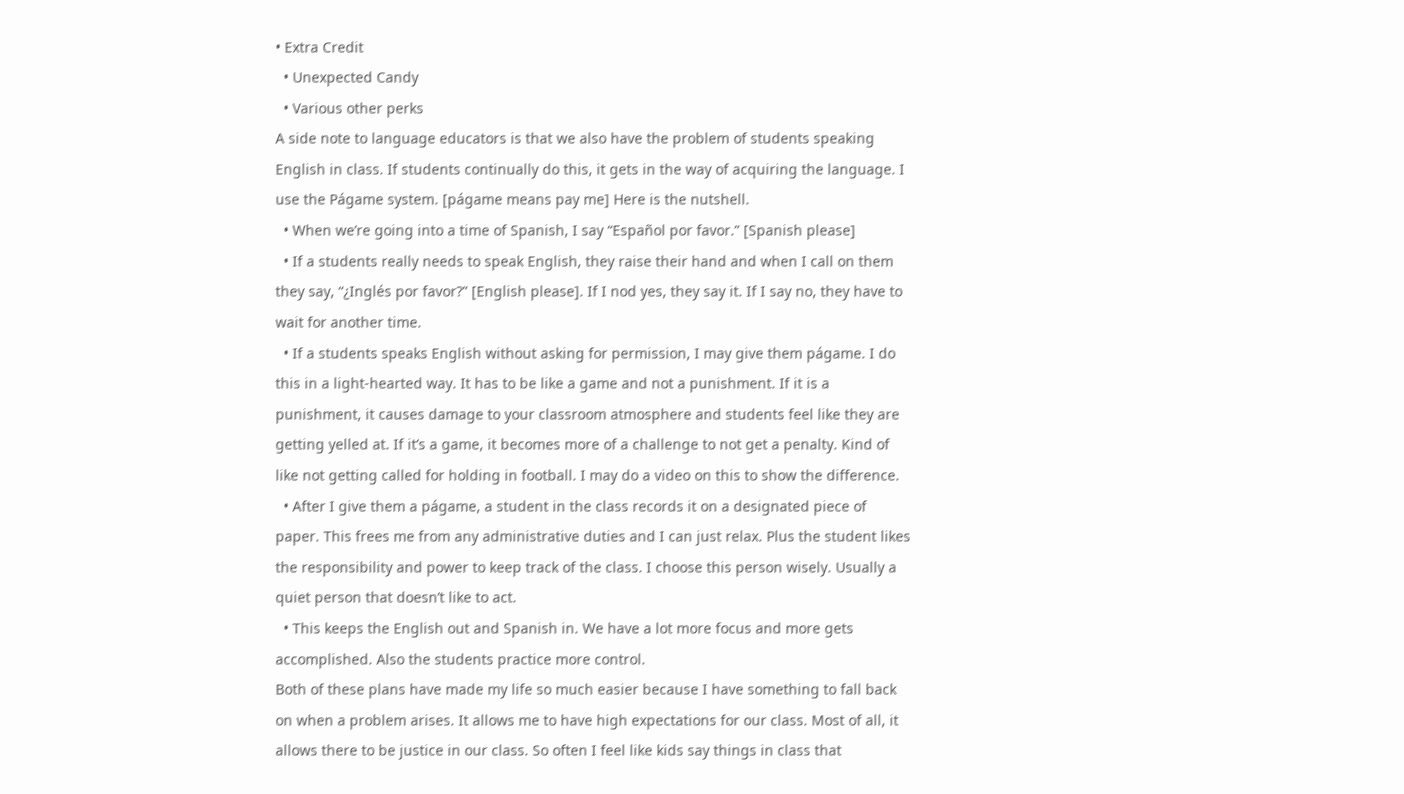• Extra Credit
  • Unexpected Candy
  • Various other perks
A side note to language educators is that we also have the problem of students speaking English in class. If students continually do this, it gets in the way of acquiring the language. I use the Págame system. [págame means pay me] Here is the nutshell.
  • When we’re going into a time of Spanish, I say “Español por favor.” [Spanish please]
  • If a students really needs to speak English, they raise their hand and when I call on them they say, “¿Inglés por favor?” [English please]. If I nod yes, they say it. If I say no, they have to wait for another time.
  • If a students speaks English without asking for permission, I may give them págame. I do this in a light-hearted way. It has to be like a game and not a punishment. If it is a punishment, it causes damage to your classroom atmosphere and students feel like they are getting yelled at. If it’s a game, it becomes more of a challenge to not get a penalty. Kind of like not getting called for holding in football. I may do a video on this to show the difference.
  • After I give them a págame, a student in the class records it on a designated piece of paper. This frees me from any administrative duties and I can just relax. Plus the student likes the responsibility and power to keep track of the class. I choose this person wisely. Usually a quiet person that doesn’t like to act.
  • This keeps the English out and Spanish in. We have a lot more focus and more gets accomplished. Also the students practice more control.
Both of these plans have made my life so much easier because I have something to fall back on when a problem arises. It allows me to have high expectations for our class. Most of all, it allows there to be justice in our class. So often I feel like kids say things in class that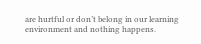are hurtful or don’t belong in our learning environment and nothing happens.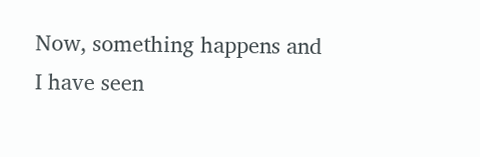Now, something happens and I have seen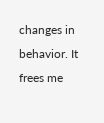changes in behavior. It frees me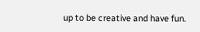up to be creative and have fun.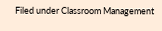Filed under Classroom Management